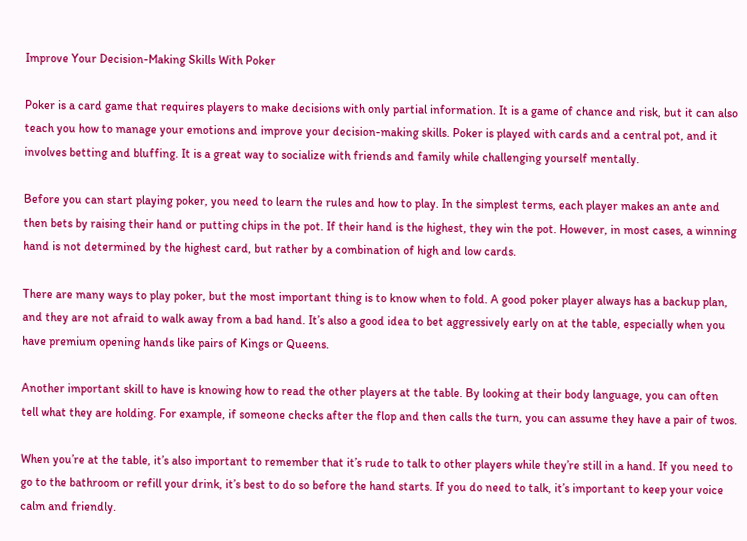Improve Your Decision-Making Skills With Poker

Poker is a card game that requires players to make decisions with only partial information. It is a game of chance and risk, but it can also teach you how to manage your emotions and improve your decision-making skills. Poker is played with cards and a central pot, and it involves betting and bluffing. It is a great way to socialize with friends and family while challenging yourself mentally.

Before you can start playing poker, you need to learn the rules and how to play. In the simplest terms, each player makes an ante and then bets by raising their hand or putting chips in the pot. If their hand is the highest, they win the pot. However, in most cases, a winning hand is not determined by the highest card, but rather by a combination of high and low cards.

There are many ways to play poker, but the most important thing is to know when to fold. A good poker player always has a backup plan, and they are not afraid to walk away from a bad hand. It’s also a good idea to bet aggressively early on at the table, especially when you have premium opening hands like pairs of Kings or Queens.

Another important skill to have is knowing how to read the other players at the table. By looking at their body language, you can often tell what they are holding. For example, if someone checks after the flop and then calls the turn, you can assume they have a pair of twos.

When you’re at the table, it’s also important to remember that it’s rude to talk to other players while they’re still in a hand. If you need to go to the bathroom or refill your drink, it’s best to do so before the hand starts. If you do need to talk, it’s important to keep your voice calm and friendly.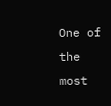One of the most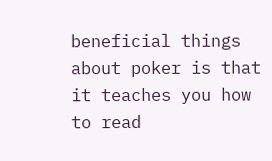beneficial things about poker is that it teaches you how to read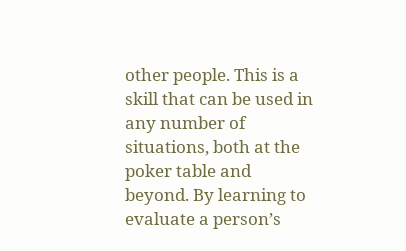other people. This is a skill that can be used in any number of situations, both at the poker table and beyond. By learning to evaluate a person’s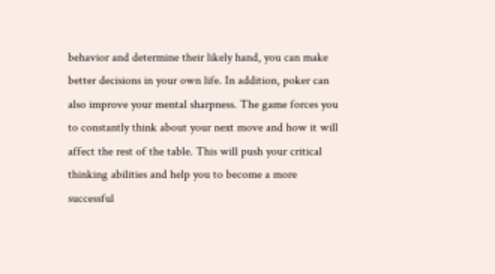behavior and determine their likely hand, you can make better decisions in your own life. In addition, poker can also improve your mental sharpness. The game forces you to constantly think about your next move and how it will affect the rest of the table. This will push your critical thinking abilities and help you to become a more successful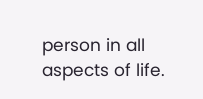person in all aspects of life.